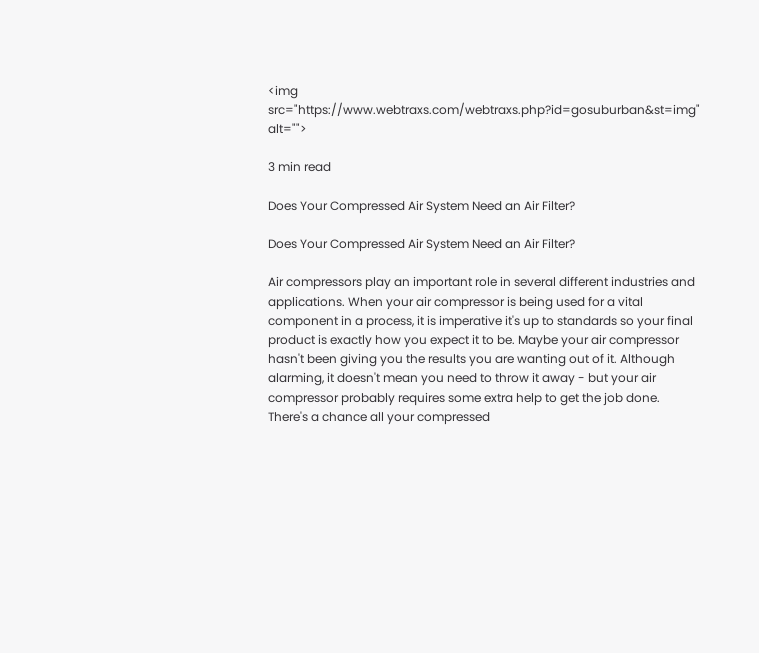<img src="https://www.webtraxs.com/webtraxs.php?id=gosuburban&st=img" alt="">

3 min read

Does Your Compressed Air System Need an Air Filter?

Does Your Compressed Air System Need an Air Filter?

Air compressors play an important role in several different industries and applications. When your air compressor is being used for a vital component in a process, it is imperative it's up to standards so your final product is exactly how you expect it to be. Maybe your air compressor hasn't been giving you the results you are wanting out of it. Although alarming, it doesn't mean you need to throw it away - but your air compressor probably requires some extra help to get the job done. There's a chance all your compressed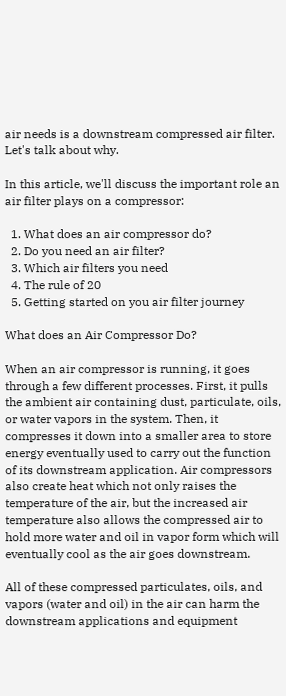air needs is a downstream compressed air filter. Let's talk about why.

In this article, we'll discuss the important role an air filter plays on a compressor:

  1. What does an air compressor do?
  2. Do you need an air filter?
  3. Which air filters you need
  4. The rule of 20
  5. Getting started on you air filter journey

What does an Air Compressor Do?

When an air compressor is running, it goes through a few different processes. First, it pulls the ambient air containing dust, particulate, oils, or water vapors in the system. Then, it compresses it down into a smaller area to store energy eventually used to carry out the function of its downstream application. Air compressors also create heat which not only raises the temperature of the air, but the increased air temperature also allows the compressed air to hold more water and oil in vapor form which will eventually cool as the air goes downstream.

All of these compressed particulates, oils, and vapors (water and oil) in the air can harm the downstream applications and equipment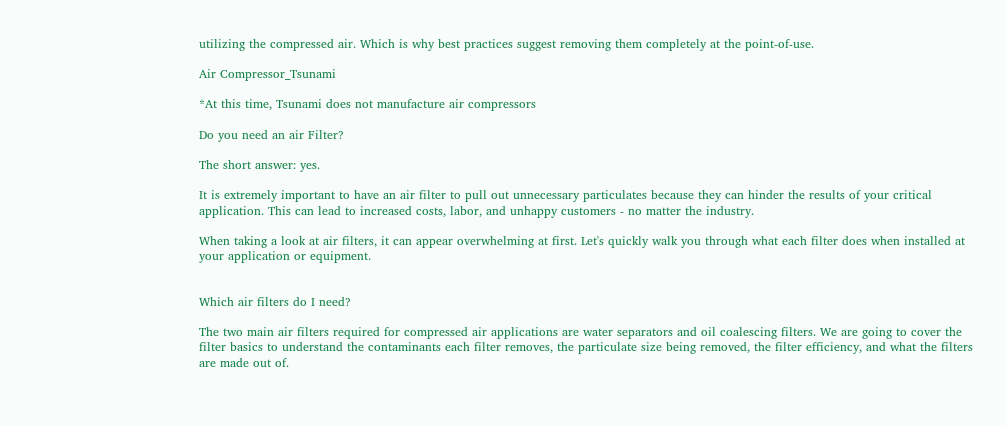utilizing the compressed air. Which is why best practices suggest removing them completely at the point-of-use.

Air Compressor_Tsunami

*At this time, Tsunami does not manufacture air compressors

Do you need an air Filter?

The short answer: yes.

It is extremely important to have an air filter to pull out unnecessary particulates because they can hinder the results of your critical application. This can lead to increased costs, labor, and unhappy customers - no matter the industry.

When taking a look at air filters, it can appear overwhelming at first. Let's quickly walk you through what each filter does when installed at your application or equipment.


Which air filters do I need?

The two main air filters required for compressed air applications are water separators and oil coalescing filters. We are going to cover the filter basics to understand the contaminants each filter removes, the particulate size being removed, the filter efficiency, and what the filters are made out of.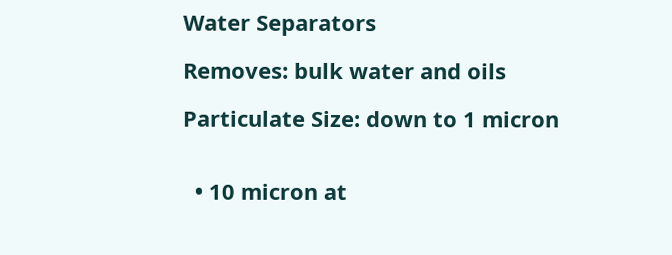Water Separators

Removes: bulk water and oils

Particulate Size: down to 1 micron


  • 10 micron at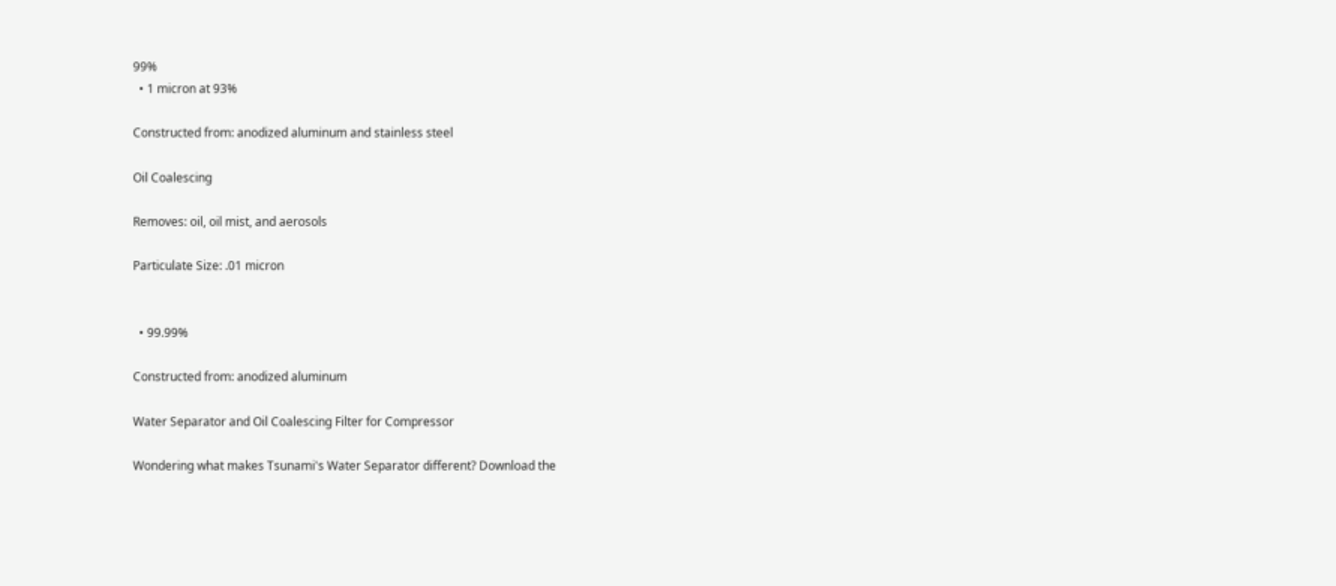99%
  • 1 micron at 93%

Constructed from: anodized aluminum and stainless steel

Oil Coalescing

Removes: oil, oil mist, and aerosols

Particulate Size: .01 micron


  • 99.99%

Constructed from: anodized aluminum

Water Separator and Oil Coalescing Filter for Compressor

Wondering what makes Tsunami's Water Separator different? Download the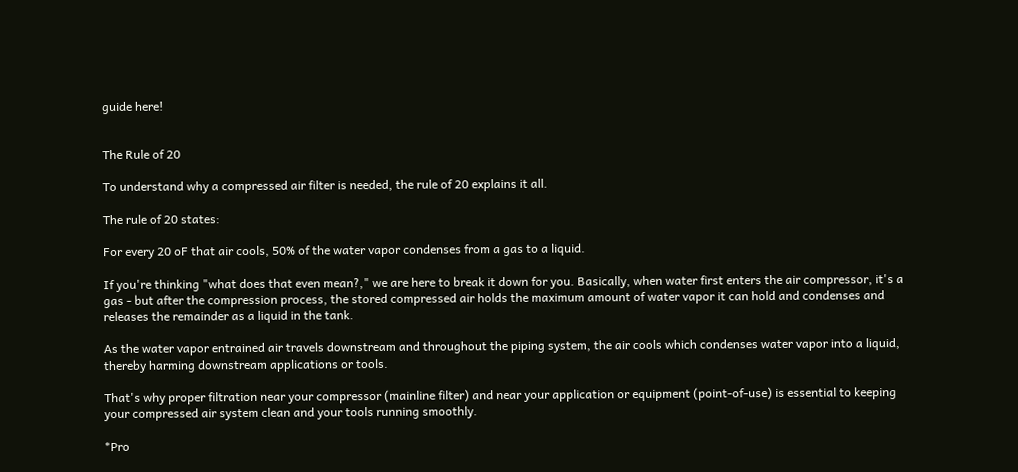guide here!


The Rule of 20

To understand why a compressed air filter is needed, the rule of 20 explains it all.

The rule of 20 states:

For every 20 oF that air cools, 50% of the water vapor condenses from a gas to a liquid.

If you're thinking "what does that even mean?," we are here to break it down for you. Basically, when water first enters the air compressor, it's a gas - but after the compression process, the stored compressed air holds the maximum amount of water vapor it can hold and condenses and releases the remainder as a liquid in the tank.

As the water vapor entrained air travels downstream and throughout the piping system, the air cools which condenses water vapor into a liquid, thereby harming downstream applications or tools.

That's why proper filtration near your compressor (mainline filter) and near your application or equipment (point-of-use) is essential to keeping your compressed air system clean and your tools running smoothly.

*Pro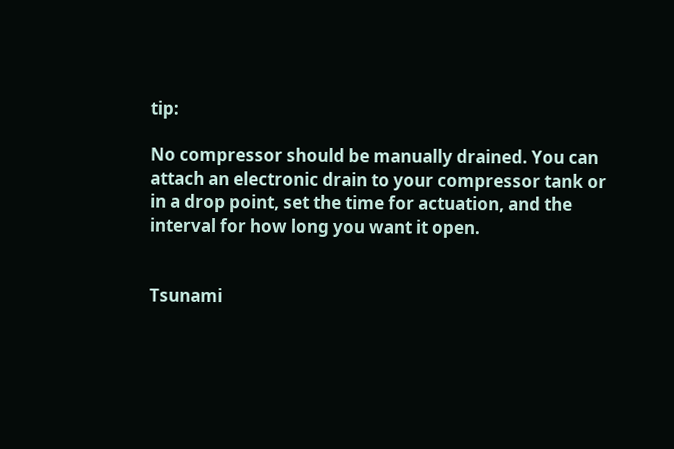tip:

No compressor should be manually drained. You can attach an electronic drain to your compressor tank or in a drop point, set the time for actuation, and the interval for how long you want it open.


Tsunami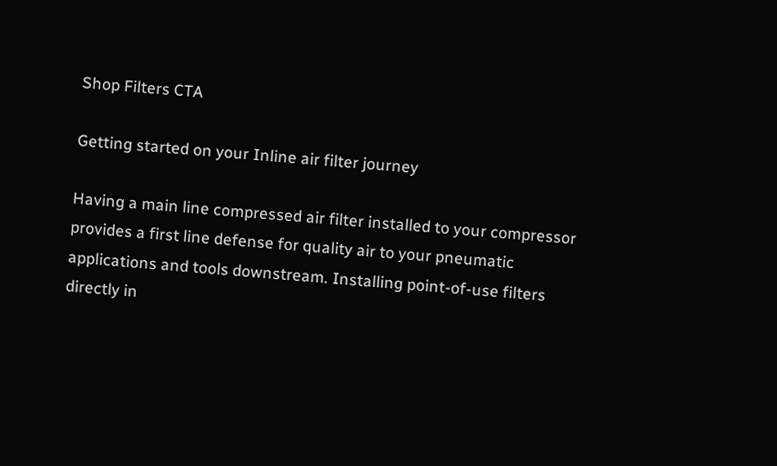Shop Filters CTA

Getting started on your Inline air filter journey

Having a main line compressed air filter installed to your compressor provides a first line defense for quality air to your pneumatic applications and tools downstream. Installing point-of-use filters directly in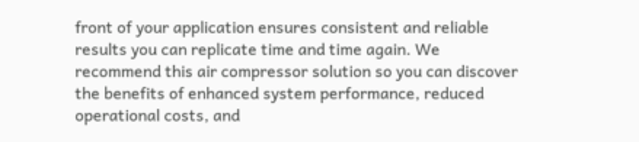front of your application ensures consistent and reliable results you can replicate time and time again. We recommend this air compressor solution so you can discover the benefits of enhanced system performance, reduced operational costs, and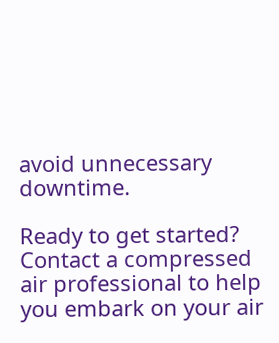avoid unnecessary downtime.

Ready to get started? Contact a compressed air professional to help you embark on your air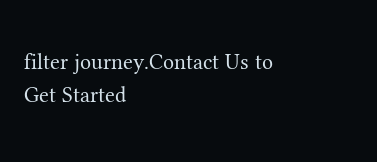filter journey.Contact Us to Get Started